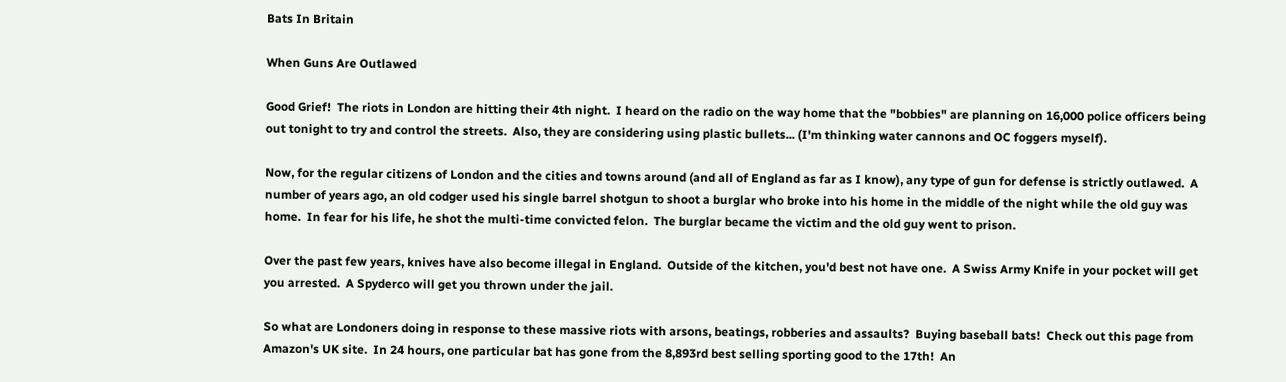Bats In Britain

When Guns Are Outlawed

Good Grief!  The riots in London are hitting their 4th night.  I heard on the radio on the way home that the "bobbies" are planning on 16,000 police officers being out tonight to try and control the streets.  Also, they are considering using plastic bullets... (I'm thinking water cannons and OC foggers myself).

Now, for the regular citizens of London and the cities and towns around (and all of England as far as I know), any type of gun for defense is strictly outlawed.  A number of years ago, an old codger used his single barrel shotgun to shoot a burglar who broke into his home in the middle of the night while the old guy was home.  In fear for his life, he shot the multi-time convicted felon.  The burglar became the victim and the old guy went to prison.

Over the past few years, knives have also become illegal in England.  Outside of the kitchen, you'd best not have one.  A Swiss Army Knife in your pocket will get you arrested.  A Spyderco will get you thrown under the jail.

So what are Londoners doing in response to these massive riots with arsons, beatings, robberies and assaults?  Buying baseball bats!  Check out this page from Amazon's UK site.  In 24 hours, one particular bat has gone from the 8,893rd best selling sporting good to the 17th!  An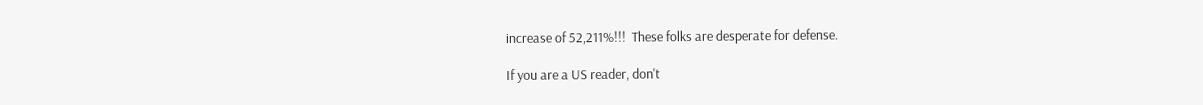increase of 52,211%!!!  These folks are desperate for defense.

If you are a US reader, don't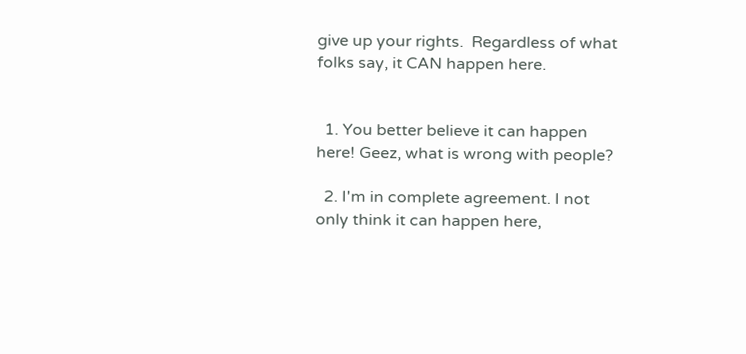give up your rights.  Regardless of what folks say, it CAN happen here.


  1. You better believe it can happen here! Geez, what is wrong with people?

  2. I'm in complete agreement. I not only think it can happen here,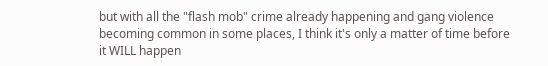but with all the "flash mob" crime already happening and gang violence becoming common in some places, I think it's only a matter of time before it WILL happen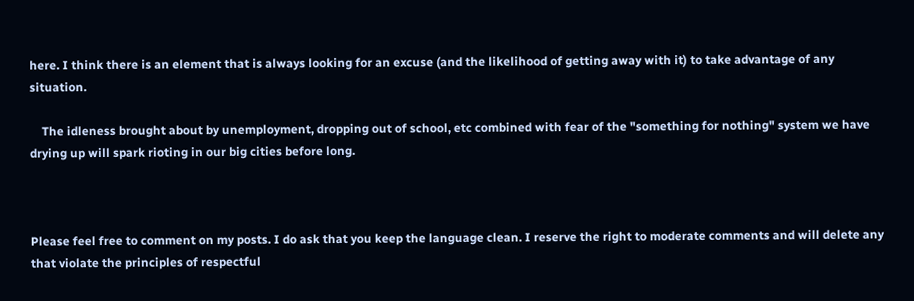here. I think there is an element that is always looking for an excuse (and the likelihood of getting away with it) to take advantage of any situation.

    The idleness brought about by unemployment, dropping out of school, etc combined with fear of the "something for nothing" system we have drying up will spark rioting in our big cities before long.



Please feel free to comment on my posts. I do ask that you keep the language clean. I reserve the right to moderate comments and will delete any that violate the principles of respectful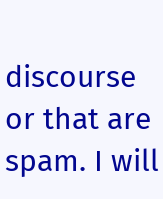discourse or that are spam. I will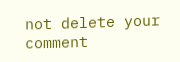not delete your comment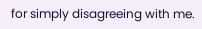for simply disagreeing with me.